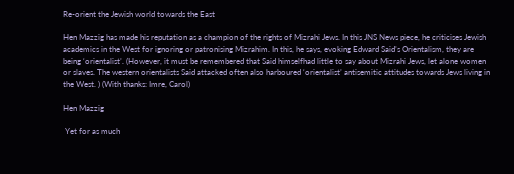Re-orient the Jewish world towards the East

Hen Mazzig has made his reputation as a champion of the rights of Mizrahi Jews. In this JNS News piece, he criticises Jewish academics in the West for ignoring or patronising Mizrahim. In this, he says, evoking Edward Said’s Orientalism, they are being ‘orientalist’. (However, it must be remembered that Said himselfhad little to say about Mizrahi Jews, let alone women or slaves. The western orientalists Said attacked often also harboured ‘orientalist’ antisemitic attitudes towards Jews living in the West. ) (With thanks: Imre, Carol)

Hen Mazzig

 Yet for as much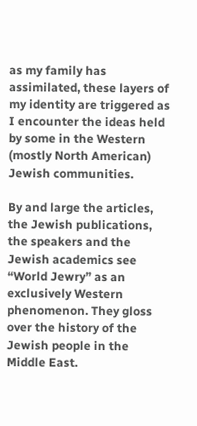as my family has assimilated, these layers of my identity are triggered as I encounter the ideas held by some in the Western (mostly North American) Jewish communities.

By and large the articles, the Jewish publications, the speakers and the Jewish academics see “World Jewry” as an exclusively Western phenomenon. They gloss over the history of the Jewish people in the Middle East.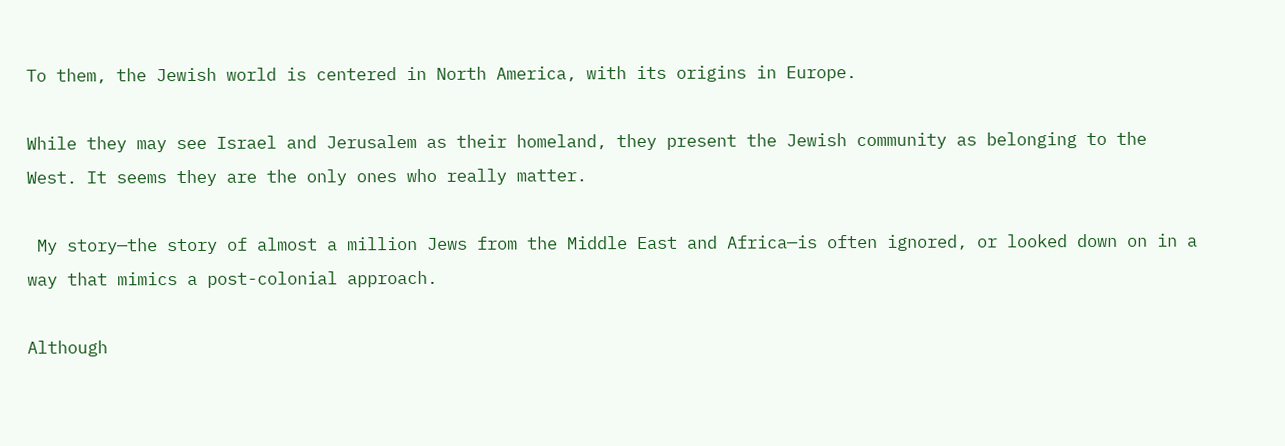To them, the Jewish world is centered in North America, with its origins in Europe.

While they may see Israel and Jerusalem as their homeland, they present the Jewish community as belonging to the West. It seems they are the only ones who really matter.

 My story—the story of almost a million Jews from the Middle East and Africa—is often ignored, or looked down on in a way that mimics a post-colonial approach.

Although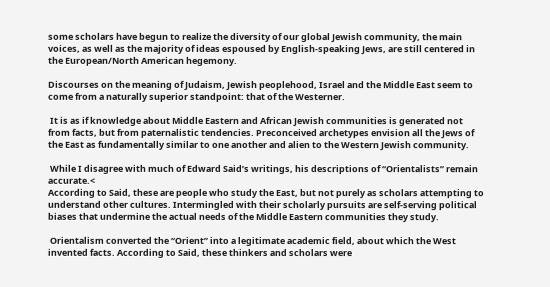some scholars have begun to realize the diversity of our global Jewish community, the main voices, as well as the majority of ideas espoused by English-speaking Jews, are still centered in the European/North American hegemony.

Discourses on the meaning of Judaism, Jewish peoplehood, Israel and the Middle East seem to come from a naturally superior standpoint: that of the Westerner.

 It is as if knowledge about Middle Eastern and African Jewish communities is generated not from facts, but from paternalistic tendencies. Preconceived archetypes envision all the Jews of the East as fundamentally similar to one another and alien to the Western Jewish community.

 While I disagree with much of Edward Said’s writings, his descriptions of “Orientalists” remain accurate.<
According to Said, these are people who study the East, but not purely as scholars attempting to understand other cultures. Intermingled with their scholarly pursuits are self-serving political biases that undermine the actual needs of the Middle Eastern communities they study.

 Orientalism converted the “Orient” into a legitimate academic field, about which the West invented facts. According to Said, these thinkers and scholars were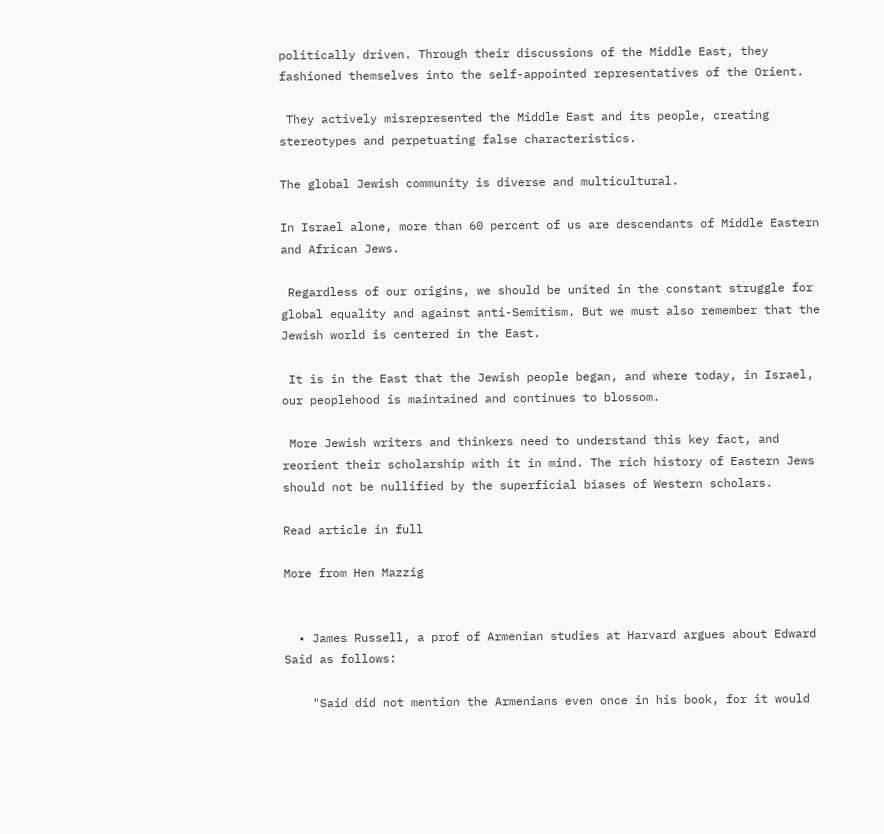politically driven. Through their discussions of the Middle East, they fashioned themselves into the self-appointed representatives of the Orient.

 They actively misrepresented the Middle East and its people, creating stereotypes and perpetuating false characteristics.

The global Jewish community is diverse and multicultural.

In Israel alone, more than 60 percent of us are descendants of Middle Eastern and African Jews.

 Regardless of our origins, we should be united in the constant struggle for global equality and against anti-Semitism. But we must also remember that the Jewish world is centered in the East.

 It is in the East that the Jewish people began, and where today, in Israel, our peoplehood is maintained and continues to blossom.

 More Jewish writers and thinkers need to understand this key fact, and reorient their scholarship with it in mind. The rich history of Eastern Jews should not be nullified by the superficial biases of Western scholars.

Read article in full

More from Hen Mazzig


  • James Russell, a prof of Armenian studies at Harvard argues about Edward Said as follows:

    "Said did not mention the Armenians even once in his book, for it would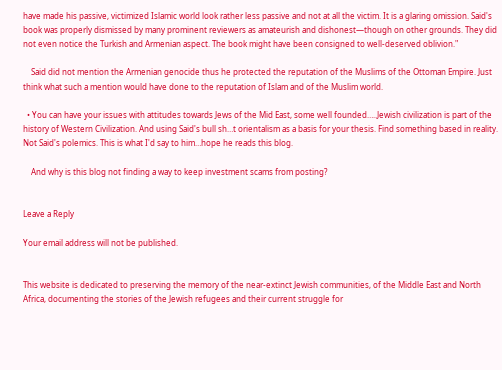have made his passive, victimized Islamic world look rather less passive and not at all the victim. It is a glaring omission. Said's book was properly dismissed by many prominent reviewers as amateurish and dishonest—though on other grounds. They did not even notice the Turkish and Armenian aspect. The book might have been consigned to well-deserved oblivion."

    Said did not mention the Armenian genocide thus he protected the reputation of the Muslims of the Ottoman Empire. Just think what such a mention would have done to the reputation of Islam and of the Muslim world.

  • You can have your issues with attitudes towards Jews of the Mid East, some well founded…..Jewish civilization is part of the history of Western Civilization. And using Said's bull sh…t orientalism as a basis for your thesis. Find something based in reality. Not Said's polemics. This is what I'd say to him…hope he reads this blog.

    And why is this blog not finding a way to keep investment scams from posting?


Leave a Reply

Your email address will not be published.


This website is dedicated to preserving the memory of the near-extinct Jewish communities, of the Middle East and North Africa, documenting the stories of the Jewish refugees and their current struggle for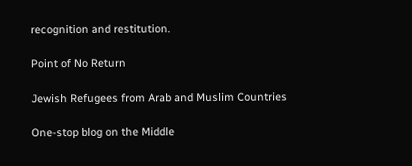recognition and restitution.

Point of No Return

Jewish Refugees from Arab and Muslim Countries

One-stop blog on the Middle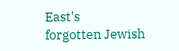East's
forgotten Jewish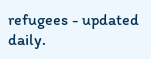refugees - updated daily.